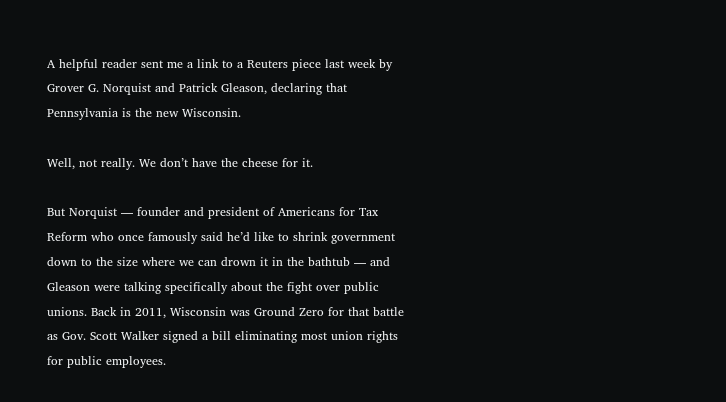A helpful reader sent me a link to a Reuters piece last week by Grover G. Norquist and Patrick Gleason, declaring that Pennsylvania is the new Wisconsin.

Well, not really. We don’t have the cheese for it.

But Norquist — founder and president of Americans for Tax Reform who once famously said he’d like to shrink government down to the size where we can drown it in the bathtub — and Gleason were talking specifically about the fight over public unions. Back in 2011, Wisconsin was Ground Zero for that battle as Gov. Scott Walker signed a bill eliminating most union rights for public employees.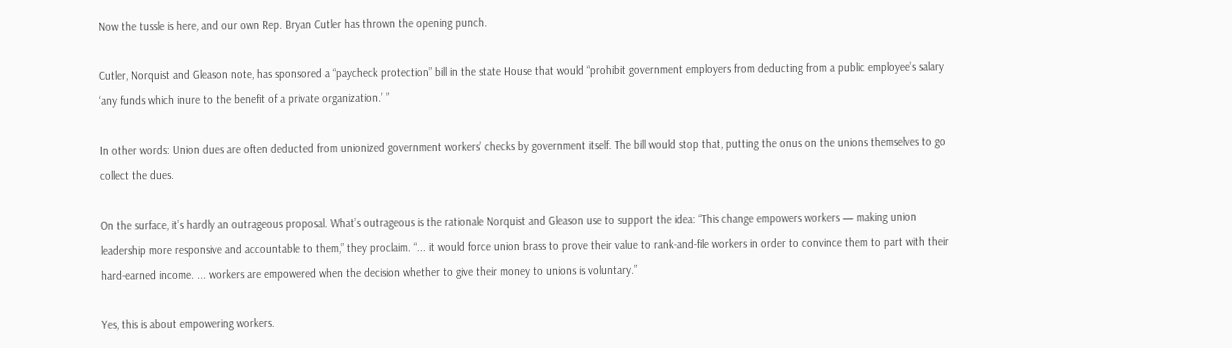Now the tussle is here, and our own Rep. Bryan Cutler has thrown the opening punch.

Cutler, Norquist and Gleason note, has sponsored a “paycheck protection” bill in the state House that would “prohibit government employers from deducting from a public employee’s salary ‘any funds which inure to the benefit of a private organization.’ ”

In other words: Union dues are often deducted from unionized government workers’ checks by government itself. The bill would stop that, putting the onus on the unions themselves to go collect the dues.

On the surface, it’s hardly an outrageous proposal. What’s outrageous is the rationale Norquist and Gleason use to support the idea: “This change empowers workers — making union leadership more responsive and accountable to them,” they proclaim. “... it would force union brass to prove their value to rank-and-file workers in order to convince them to part with their hard-earned income. ... workers are empowered when the decision whether to give their money to unions is voluntary.”

Yes, this is about empowering workers.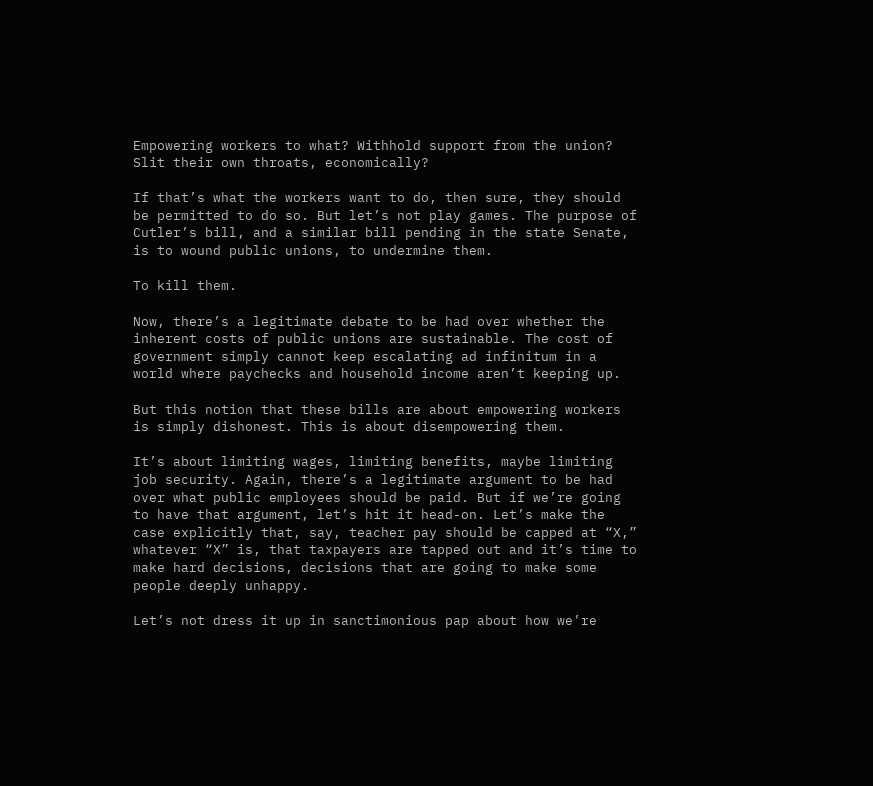Empowering workers to what? Withhold support from the union? Slit their own throats, economically?

If that’s what the workers want to do, then sure, they should be permitted to do so. But let’s not play games. The purpose of Cutler’s bill, and a similar bill pending in the state Senate, is to wound public unions, to undermine them.

To kill them.

Now, there’s a legitimate debate to be had over whether the inherent costs of public unions are sustainable. The cost of government simply cannot keep escalating ad infinitum in a world where paychecks and household income aren’t keeping up.

But this notion that these bills are about empowering workers is simply dishonest. This is about disempowering them.

It’s about limiting wages, limiting benefits, maybe limiting job security. Again, there’s a legitimate argument to be had over what public employees should be paid. But if we’re going to have that argument, let’s hit it head-on. Let’s make the case explicitly that, say, teacher pay should be capped at “X,” whatever “X” is, that taxpayers are tapped out and it’s time to make hard decisions, decisions that are going to make some people deeply unhappy.

Let’s not dress it up in sanctimonious pap about how we’re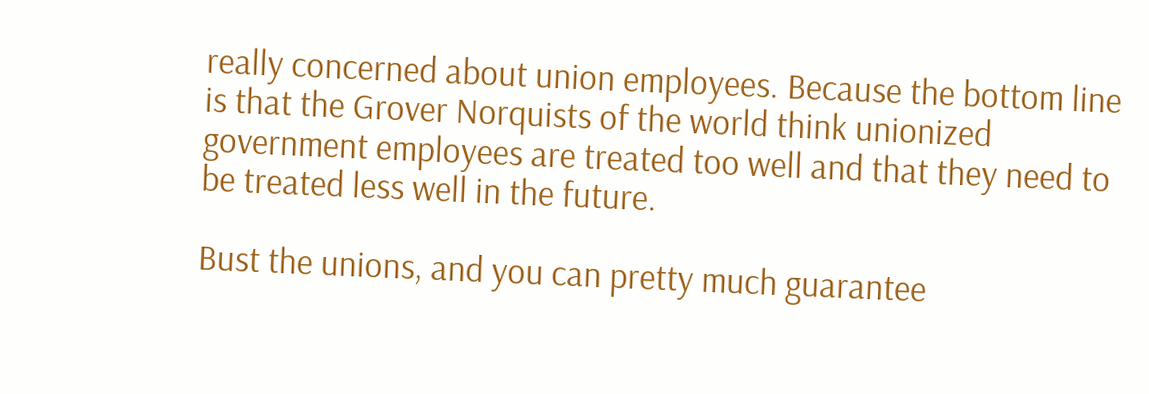really concerned about union employees. Because the bottom line is that the Grover Norquists of the world think unionized government employees are treated too well and that they need to be treated less well in the future.

Bust the unions, and you can pretty much guarantee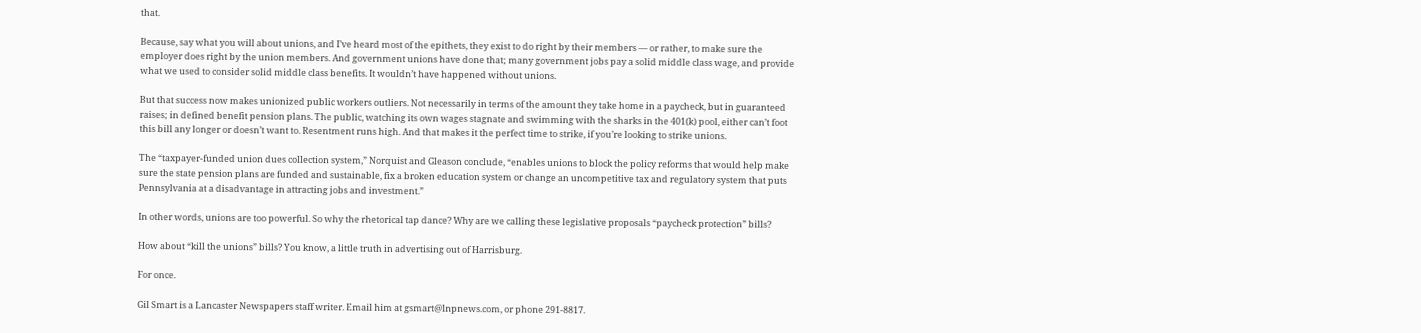that.

Because, say what you will about unions, and I’ve heard most of the epithets, they exist to do right by their members — or rather, to make sure the employer does right by the union members. And government unions have done that; many government jobs pay a solid middle class wage, and provide what we used to consider solid middle class benefits. It wouldn’t have happened without unions.

But that success now makes unionized public workers outliers. Not necessarily in terms of the amount they take home in a paycheck, but in guaranteed raises; in defined benefit pension plans. The public, watching its own wages stagnate and swimming with the sharks in the 401(k) pool, either can’t foot this bill any longer or doesn’t want to. Resentment runs high. And that makes it the perfect time to strike, if you’re looking to strike unions.

The “taxpayer-funded union dues collection system,” Norquist and Gleason conclude, “enables unions to block the policy reforms that would help make sure the state pension plans are funded and sustainable, fix a broken education system or change an uncompetitive tax and regulatory system that puts Pennsylvania at a disadvantage in attracting jobs and investment.”

In other words, unions are too powerful. So why the rhetorical tap dance? Why are we calling these legislative proposals “paycheck protection” bills?

How about “kill the unions” bills? You know, a little truth in advertising out of Harrisburg.

For once.

Gil Smart is a Lancaster Newspapers staff writer. Email him at gsmart@lnpnews.com, or phone 291-8817.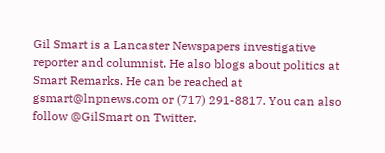Gil Smart is a Lancaster Newspapers investigative reporter and columnist. He also blogs about politics at Smart Remarks. He can be reached at gsmart@lnpnews.com or (717) 291-8817. You can also follow @GilSmart on Twitter.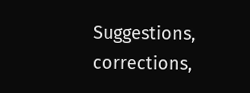Suggestions, corrections,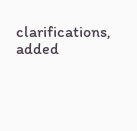clarifications, added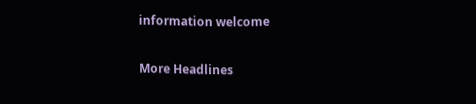information welcome

More Headlines